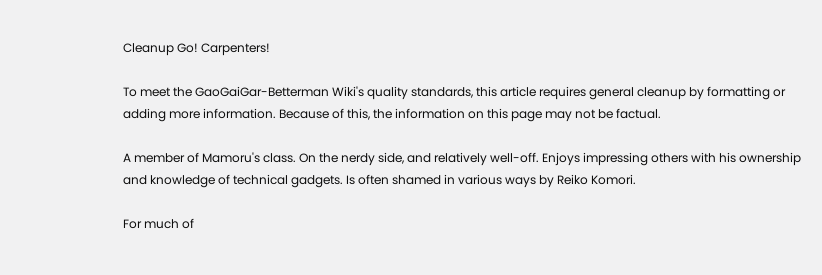Cleanup Go! Carpenters!

To meet the GaoGaiGar-Betterman Wiki's quality standards, this article requires general cleanup by formatting or adding more information. Because of this, the information on this page may not be factual.

A member of Mamoru's class. On the nerdy side, and relatively well-off. Enjoys impressing others with his ownership and knowledge of technical gadgets. Is often shamed in various ways by Reiko Komori.

For much of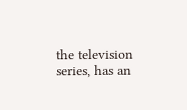the television series, has an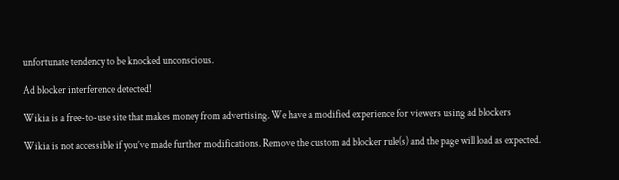unfortunate tendency to be knocked unconscious.

Ad blocker interference detected!

Wikia is a free-to-use site that makes money from advertising. We have a modified experience for viewers using ad blockers

Wikia is not accessible if you’ve made further modifications. Remove the custom ad blocker rule(s) and the page will load as expected.